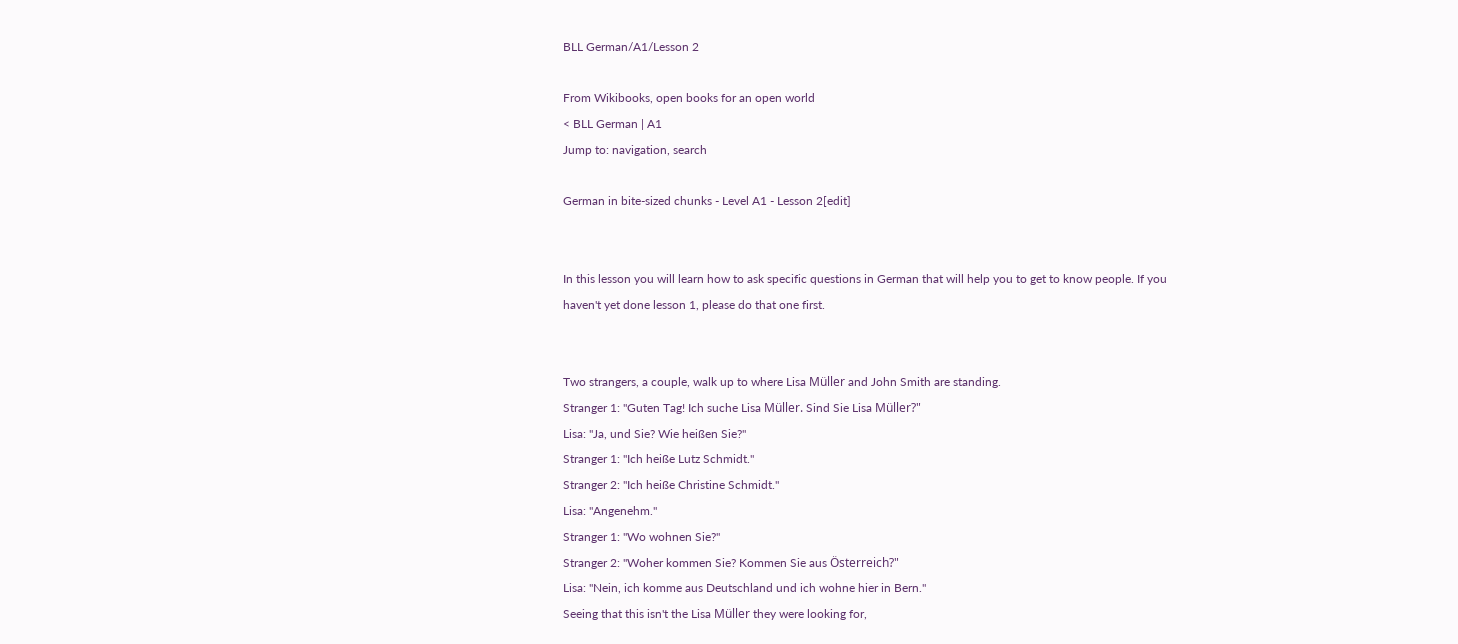BLL German/A1/Lesson 2

From Wikibooks, open books for an open world
< BLL German | A1
Jump to: navigation, search

German in bite-sized chunks - Level A1 - Lesson 2[edit]


In this lesson you will learn how to ask specific questions in German that will help you to get to know people. If you haven't yet done lesson 1, please do that one first.


Two strangers, a couple, walk up to where Lisa Müller and John Smith are standing.
Stranger 1: "Guten Tag! Ich suche Lisa Müller. Sind Sie Lisa Müller?"
Lisa: "Ja, und Sie? Wie heißen Sie?"
Stranger 1: "Ich heiße Lutz Schmidt."
Stranger 2: "Ich heiße Christine Schmidt."
Lisa: "Angenehm."
Stranger 1: "Wo wohnen Sie?"
Stranger 2: "Woher kommen Sie? Kommen Sie aus Österreich?"
Lisa: "Nein, ich komme aus Deutschland und ich wohne hier in Bern."
Seeing that this isn't the Lisa Müller they were looking for,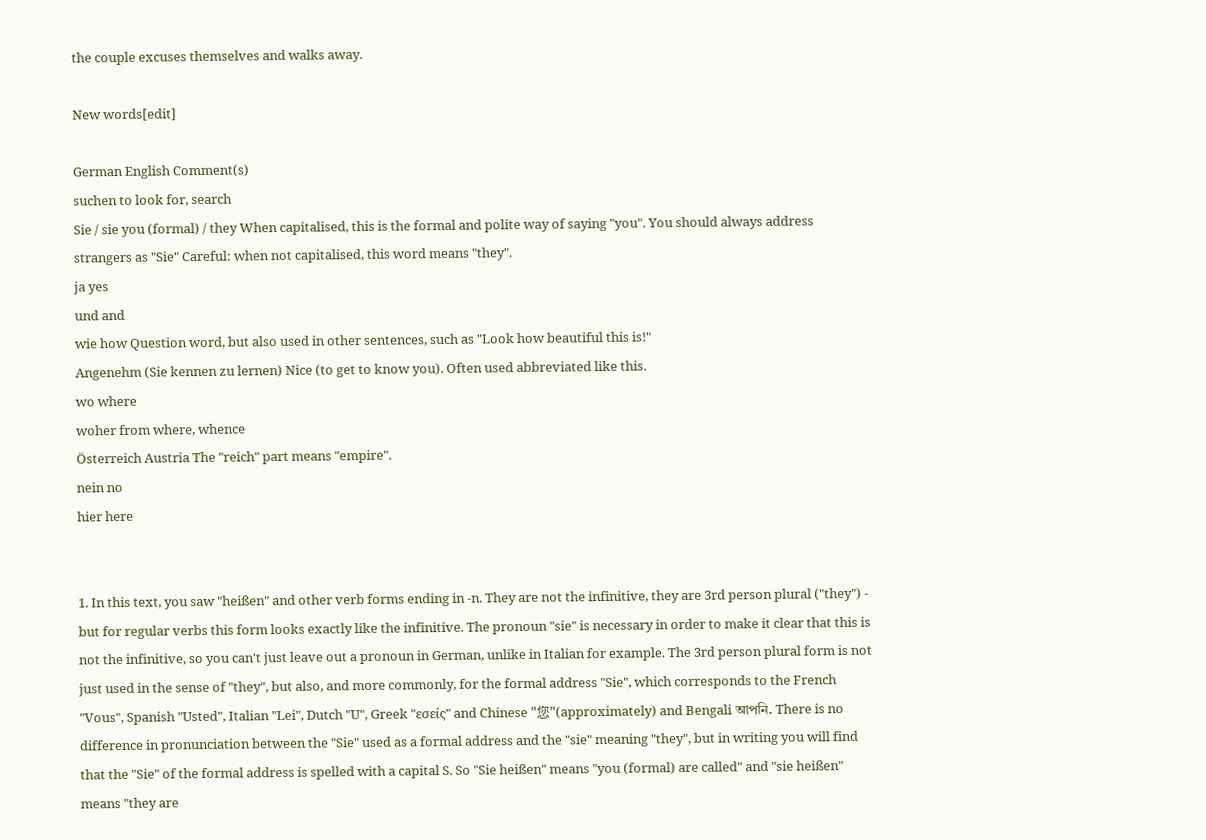the couple excuses themselves and walks away.

New words[edit]

German English Comment(s)
suchen to look for, search
Sie / sie you (formal) / they When capitalised, this is the formal and polite way of saying "you". You should always address strangers as "Sie" Careful: when not capitalised, this word means "they".
ja yes
und and
wie how Question word, but also used in other sentences, such as "Look how beautiful this is!"
Angenehm (Sie kennen zu lernen) Nice (to get to know you). Often used abbreviated like this.
wo where
woher from where, whence
Österreich Austria The "reich" part means "empire".
nein no
hier here


1. In this text, you saw "heißen" and other verb forms ending in -n. They are not the infinitive, they are 3rd person plural ("they") - but for regular verbs this form looks exactly like the infinitive. The pronoun "sie" is necessary in order to make it clear that this is not the infinitive, so you can't just leave out a pronoun in German, unlike in Italian for example. The 3rd person plural form is not just used in the sense of "they", but also, and more commonly, for the formal address "Sie", which corresponds to the French "Vous", Spanish "Usted", Italian "Lei", Dutch "U", Greek "εσείς" and Chinese "您"(approximately) and Bengali আপনি. There is no difference in pronunciation between the "Sie" used as a formal address and the "sie" meaning "they", but in writing you will find that the "Sie" of the formal address is spelled with a capital S. So "Sie heißen" means "you (formal) are called" and "sie heißen" means "they are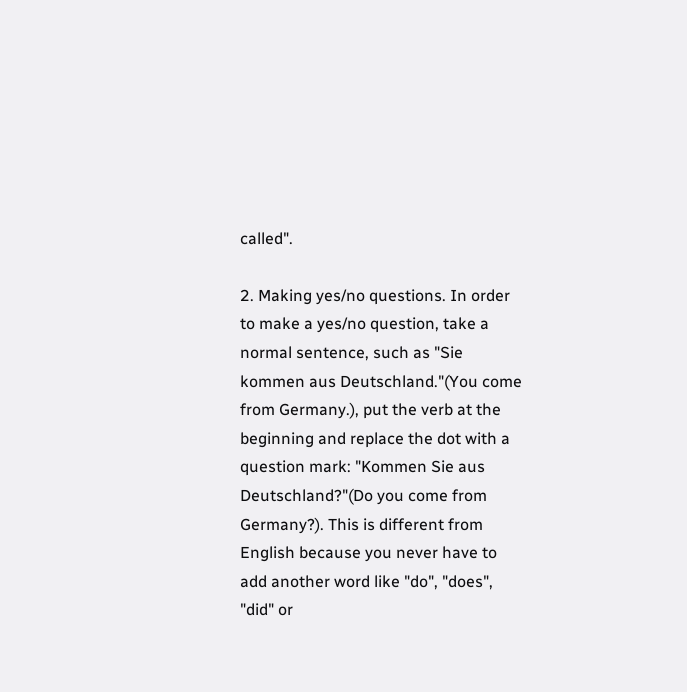called".

2. Making yes/no questions. In order to make a yes/no question, take a normal sentence, such as "Sie kommen aus Deutschland."(You come from Germany.), put the verb at the beginning and replace the dot with a question mark: "Kommen Sie aus Deutschland?"(Do you come from Germany?). This is different from English because you never have to add another word like "do", "does", "did" or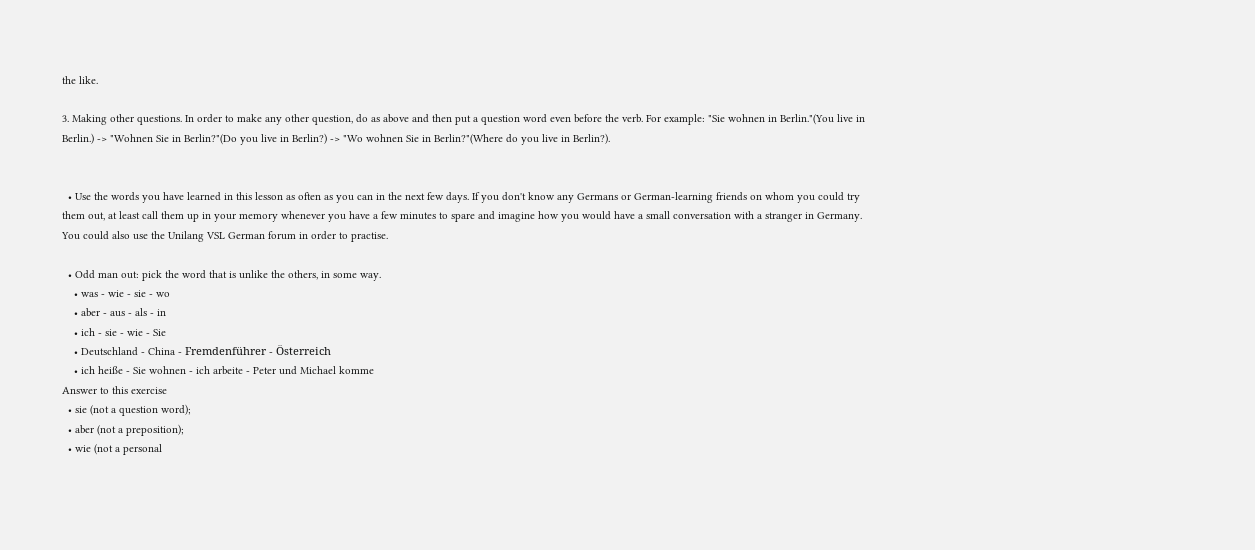the like.

3. Making other questions. In order to make any other question, do as above and then put a question word even before the verb. For example: "Sie wohnen in Berlin."(You live in Berlin.) -> "Wohnen Sie in Berlin?"(Do you live in Berlin?) -> "Wo wohnen Sie in Berlin?"(Where do you live in Berlin?).


  • Use the words you have learned in this lesson as often as you can in the next few days. If you don't know any Germans or German-learning friends on whom you could try them out, at least call them up in your memory whenever you have a few minutes to spare and imagine how you would have a small conversation with a stranger in Germany. You could also use the Unilang VSL German forum in order to practise.

  • Odd man out: pick the word that is unlike the others, in some way.
    • was - wie - sie - wo
    • aber - aus - als - in
    • ich - sie - wie - Sie
    • Deutschland - China - Fremdenführer - Österreich
    • ich heiße - Sie wohnen - ich arbeite - Peter und Michael komme
Answer to this exercise
  • sie (not a question word);
  • aber (not a preposition);
  • wie (not a personal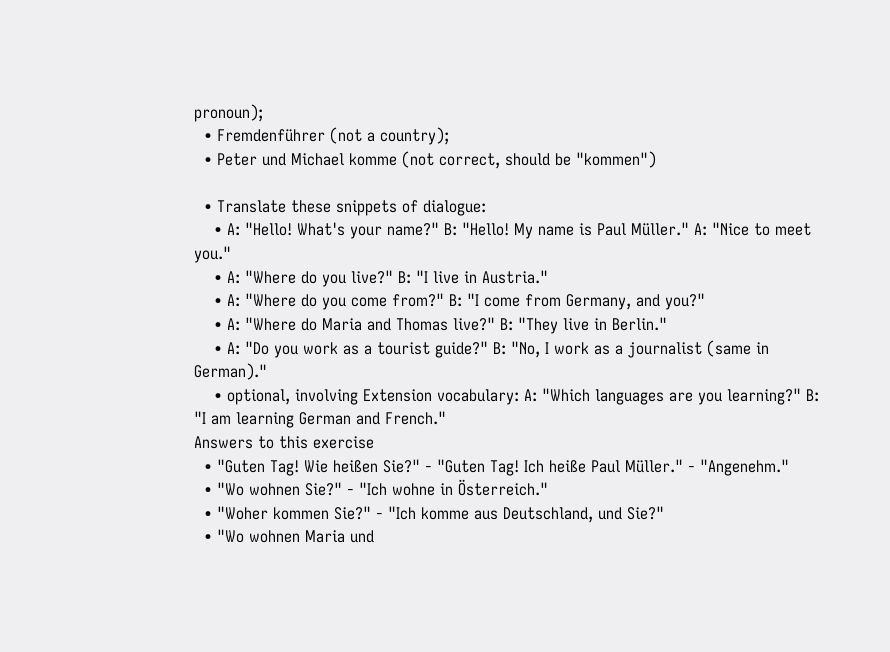pronoun);
  • Fremdenführer (not a country);
  • Peter und Michael komme (not correct, should be "kommen")

  • Translate these snippets of dialogue:
    • A: "Hello! What's your name?" B: "Hello! My name is Paul Müller." A: "Nice to meet you."
    • A: "Where do you live?" B: "I live in Austria."
    • A: "Where do you come from?" B: "I come from Germany, and you?"
    • A: "Where do Maria and Thomas live?" B: "They live in Berlin."
    • A: "Do you work as a tourist guide?" B: "No, I work as a journalist (same in German)."
    • optional, involving Extension vocabulary: A: "Which languages are you learning?" B: "I am learning German and French."
Answers to this exercise
  • "Guten Tag! Wie heißen Sie?" - "Guten Tag! Ich heiße Paul Müller." - "Angenehm."
  • "Wo wohnen Sie?" - "Ich wohne in Österreich."
  • "Woher kommen Sie?" - "Ich komme aus Deutschland, und Sie?"
  • "Wo wohnen Maria und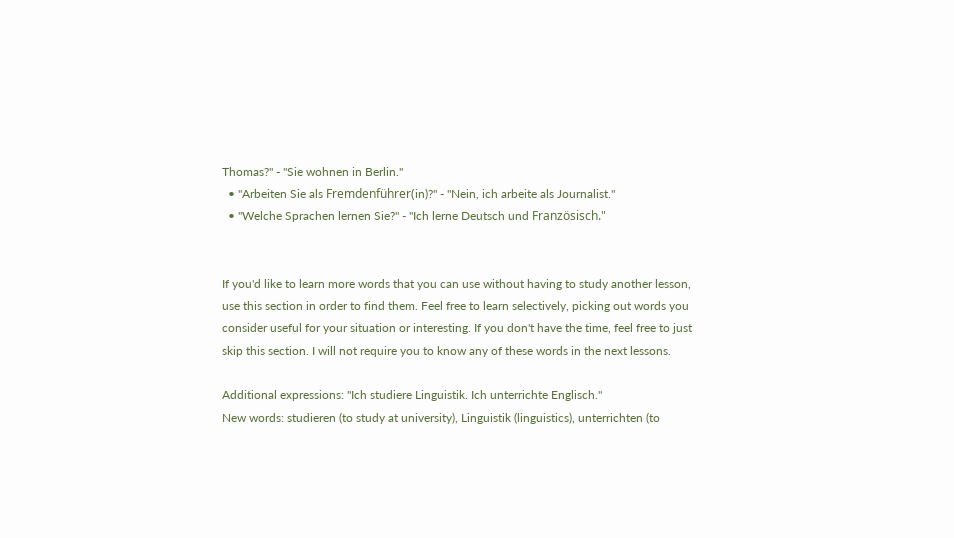Thomas?" - "Sie wohnen in Berlin."
  • "Arbeiten Sie als Fremdenführer(in)?" - "Nein, ich arbeite als Journalist."
  • "Welche Sprachen lernen Sie?" - "Ich lerne Deutsch und Französisch."


If you'd like to learn more words that you can use without having to study another lesson, use this section in order to find them. Feel free to learn selectively, picking out words you consider useful for your situation or interesting. If you don't have the time, feel free to just skip this section. I will not require you to know any of these words in the next lessons.

Additional expressions: "Ich studiere Linguistik. Ich unterrichte Englisch."
New words: studieren (to study at university), Linguistik (linguistics), unterrichten (to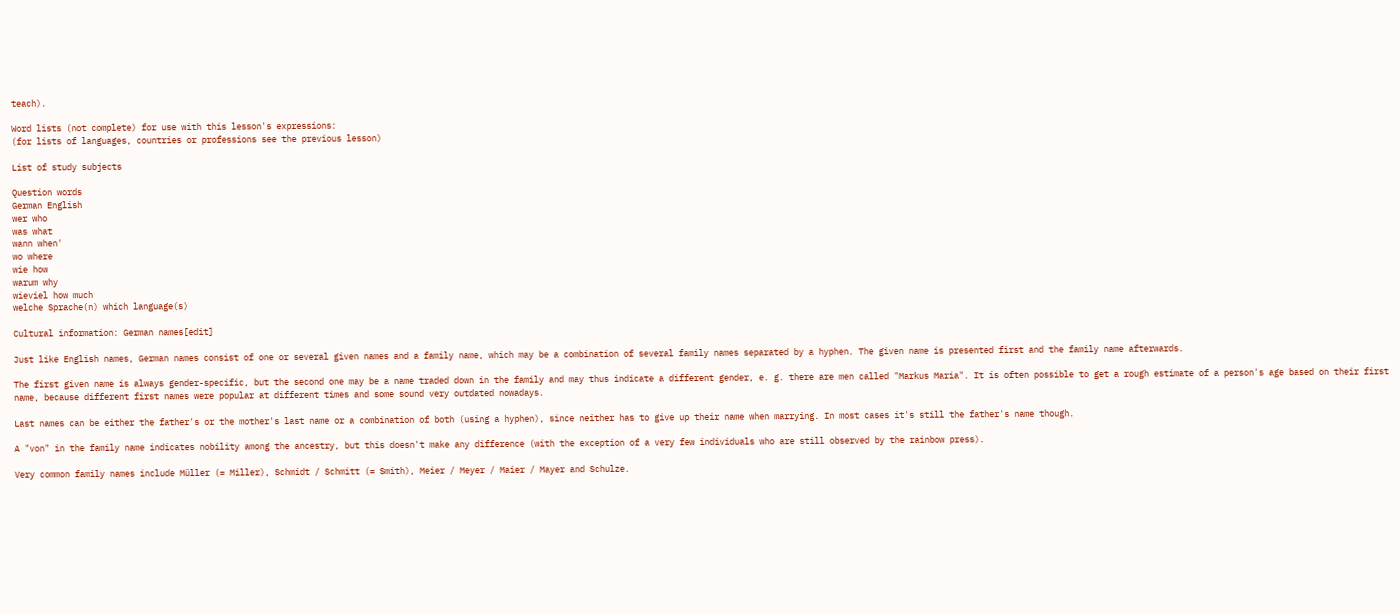teach).

Word lists (not complete) for use with this lesson's expressions:
(for lists of languages, countries or professions see the previous lesson)

List of study subjects

Question words
German English
wer who
was what
wann when'
wo where
wie how
warum why
wieviel how much
welche Sprache(n) which language(s)

Cultural information: German names[edit]

Just like English names, German names consist of one or several given names and a family name, which may be a combination of several family names separated by a hyphen. The given name is presented first and the family name afterwards.

The first given name is always gender-specific, but the second one may be a name traded down in the family and may thus indicate a different gender, e. g. there are men called "Markus Maria". It is often possible to get a rough estimate of a person's age based on their first name, because different first names were popular at different times and some sound very outdated nowadays.

Last names can be either the father's or the mother's last name or a combination of both (using a hyphen), since neither has to give up their name when marrying. In most cases it's still the father's name though.

A "von" in the family name indicates nobility among the ancestry, but this doesn't make any difference (with the exception of a very few individuals who are still observed by the rainbow press).

Very common family names include Müller (= Miller), Schmidt / Schmitt (= Smith), Meier / Meyer / Maier / Mayer and Schulze.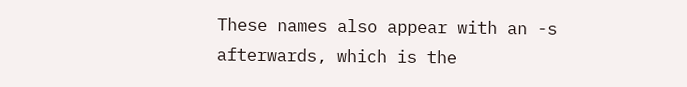These names also appear with an -s afterwards, which is the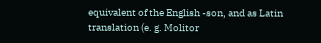equivalent of the English -son, and as Latin translation (e. g. Molitor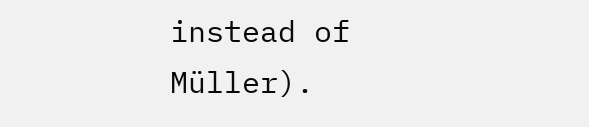instead of Müller).